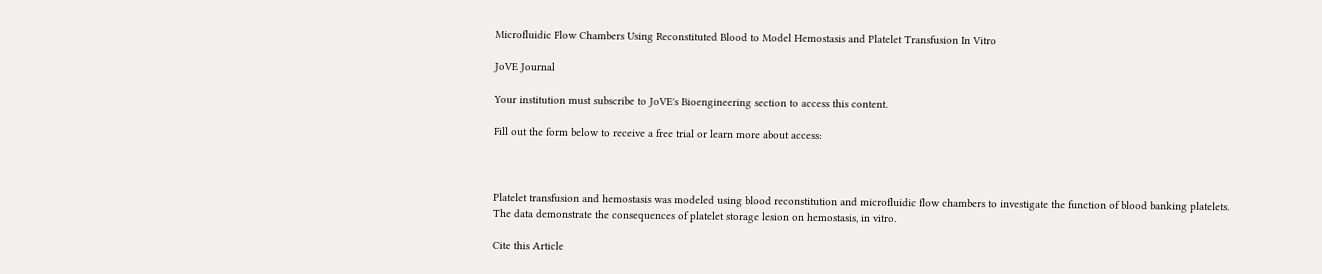Microfluidic Flow Chambers Using Reconstituted Blood to Model Hemostasis and Platelet Transfusion In Vitro

JoVE Journal

Your institution must subscribe to JoVE's Bioengineering section to access this content.

Fill out the form below to receive a free trial or learn more about access:



Platelet transfusion and hemostasis was modeled using blood reconstitution and microfluidic flow chambers to investigate the function of blood banking platelets. The data demonstrate the consequences of platelet storage lesion on hemostasis, in vitro.

Cite this Article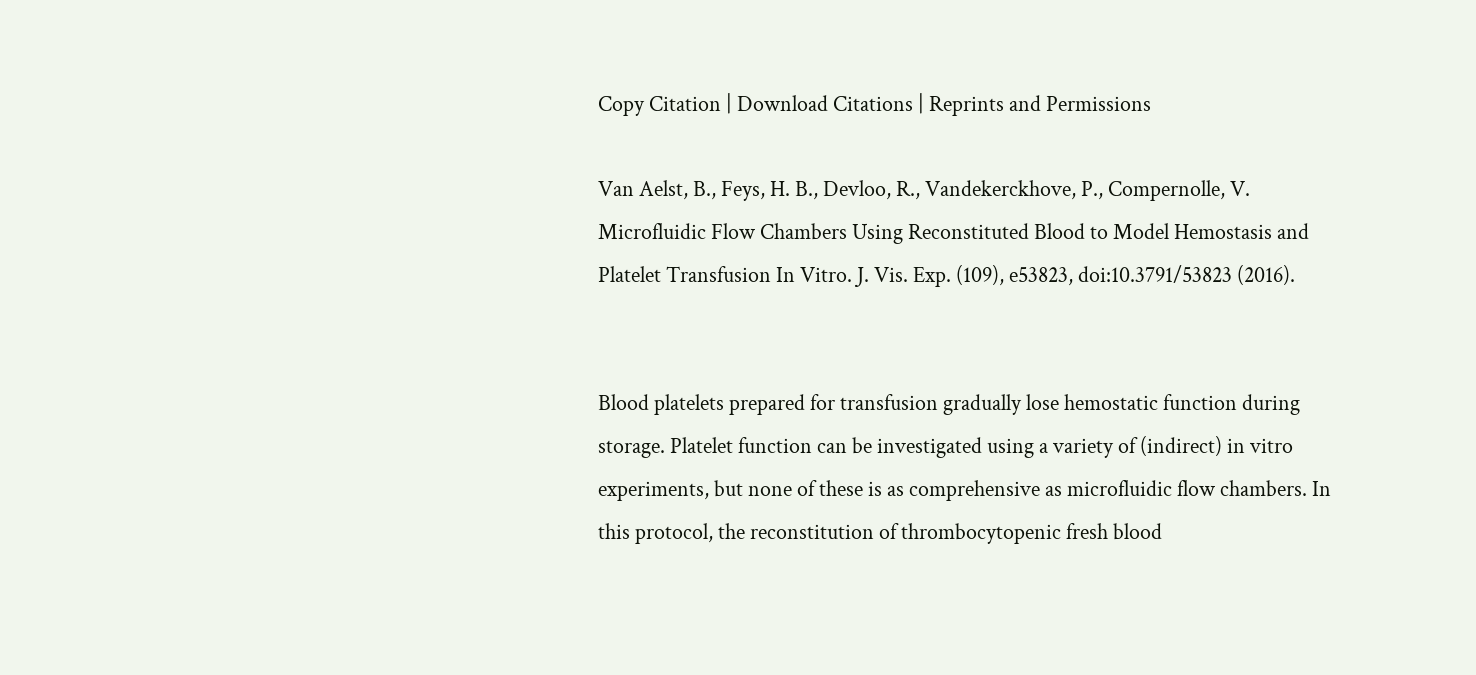Copy Citation | Download Citations | Reprints and Permissions

Van Aelst, B., Feys, H. B., Devloo, R., Vandekerckhove, P., Compernolle, V. Microfluidic Flow Chambers Using Reconstituted Blood to Model Hemostasis and Platelet Transfusion In Vitro. J. Vis. Exp. (109), e53823, doi:10.3791/53823 (2016).


Blood platelets prepared for transfusion gradually lose hemostatic function during storage. Platelet function can be investigated using a variety of (indirect) in vitro experiments, but none of these is as comprehensive as microfluidic flow chambers. In this protocol, the reconstitution of thrombocytopenic fresh blood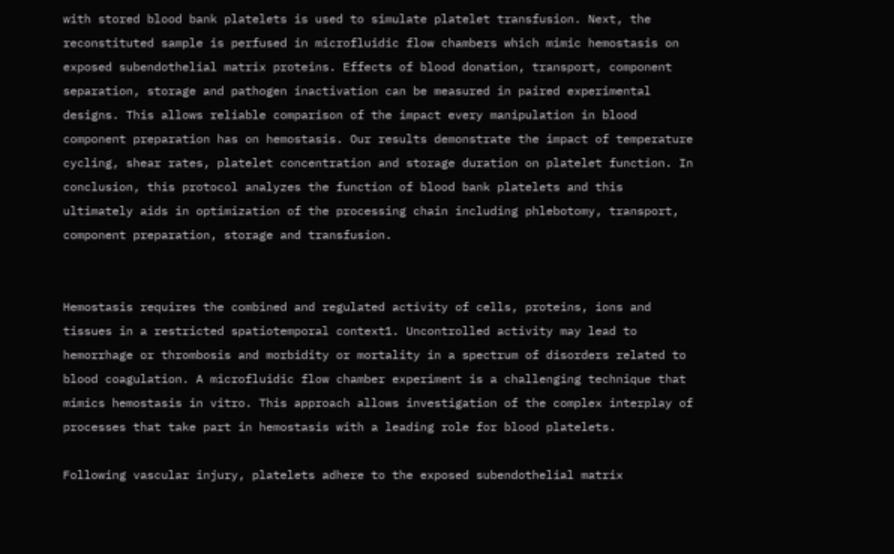with stored blood bank platelets is used to simulate platelet transfusion. Next, the reconstituted sample is perfused in microfluidic flow chambers which mimic hemostasis on exposed subendothelial matrix proteins. Effects of blood donation, transport, component separation, storage and pathogen inactivation can be measured in paired experimental designs. This allows reliable comparison of the impact every manipulation in blood component preparation has on hemostasis. Our results demonstrate the impact of temperature cycling, shear rates, platelet concentration and storage duration on platelet function. In conclusion, this protocol analyzes the function of blood bank platelets and this ultimately aids in optimization of the processing chain including phlebotomy, transport, component preparation, storage and transfusion.


Hemostasis requires the combined and regulated activity of cells, proteins, ions and tissues in a restricted spatiotemporal context1. Uncontrolled activity may lead to hemorrhage or thrombosis and morbidity or mortality in a spectrum of disorders related to blood coagulation. A microfluidic flow chamber experiment is a challenging technique that mimics hemostasis in vitro. This approach allows investigation of the complex interplay of processes that take part in hemostasis with a leading role for blood platelets.

Following vascular injury, platelets adhere to the exposed subendothelial matrix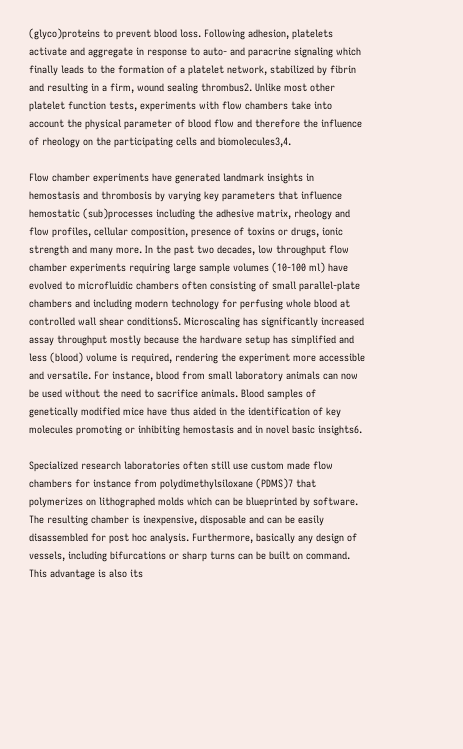(glyco)proteins to prevent blood loss. Following adhesion, platelets activate and aggregate in response to auto- and paracrine signaling which finally leads to the formation of a platelet network, stabilized by fibrin and resulting in a firm, wound sealing thrombus2. Unlike most other platelet function tests, experiments with flow chambers take into account the physical parameter of blood flow and therefore the influence of rheology on the participating cells and biomolecules3,4.

Flow chamber experiments have generated landmark insights in hemostasis and thrombosis by varying key parameters that influence hemostatic (sub)processes including the adhesive matrix, rheology and flow profiles, cellular composition, presence of toxins or drugs, ionic strength and many more. In the past two decades, low throughput flow chamber experiments requiring large sample volumes (10-100 ml) have evolved to microfluidic chambers often consisting of small parallel-plate chambers and including modern technology for perfusing whole blood at controlled wall shear conditions5. Microscaling has significantly increased assay throughput mostly because the hardware setup has simplified and less (blood) volume is required, rendering the experiment more accessible and versatile. For instance, blood from small laboratory animals can now be used without the need to sacrifice animals. Blood samples of genetically modified mice have thus aided in the identification of key molecules promoting or inhibiting hemostasis and in novel basic insights6.

Specialized research laboratories often still use custom made flow chambers for instance from polydimethylsiloxane (PDMS)7 that polymerizes on lithographed molds which can be blueprinted by software. The resulting chamber is inexpensive, disposable and can be easily disassembled for post hoc analysis. Furthermore, basically any design of vessels, including bifurcations or sharp turns can be built on command. This advantage is also its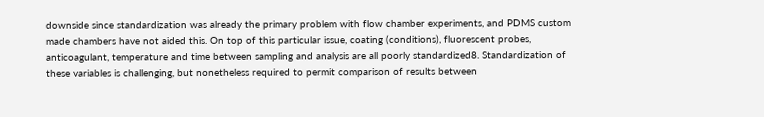downside since standardization was already the primary problem with flow chamber experiments, and PDMS custom made chambers have not aided this. On top of this particular issue, coating (conditions), fluorescent probes, anticoagulant, temperature and time between sampling and analysis are all poorly standardized8. Standardization of these variables is challenging, but nonetheless required to permit comparison of results between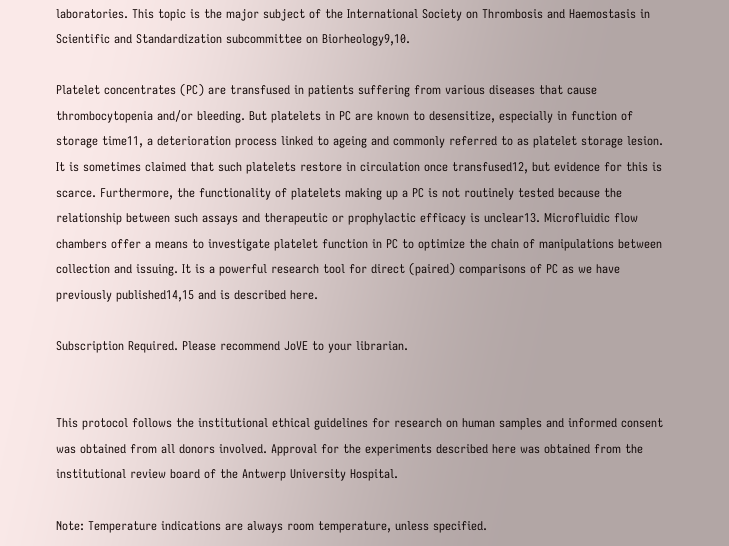laboratories. This topic is the major subject of the International Society on Thrombosis and Haemostasis in Scientific and Standardization subcommittee on Biorheology9,10.

Platelet concentrates (PC) are transfused in patients suffering from various diseases that cause thrombocytopenia and/or bleeding. But platelets in PC are known to desensitize, especially in function of storage time11, a deterioration process linked to ageing and commonly referred to as platelet storage lesion. It is sometimes claimed that such platelets restore in circulation once transfused12, but evidence for this is scarce. Furthermore, the functionality of platelets making up a PC is not routinely tested because the relationship between such assays and therapeutic or prophylactic efficacy is unclear13. Microfluidic flow chambers offer a means to investigate platelet function in PC to optimize the chain of manipulations between collection and issuing. It is a powerful research tool for direct (paired) comparisons of PC as we have previously published14,15 and is described here.

Subscription Required. Please recommend JoVE to your librarian.


This protocol follows the institutional ethical guidelines for research on human samples and informed consent was obtained from all donors involved. Approval for the experiments described here was obtained from the institutional review board of the Antwerp University Hospital.

Note: Temperature indications are always room temperature, unless specified.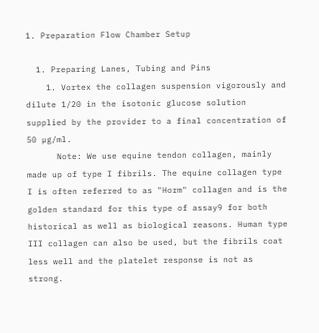1. Preparation Flow Chamber Setup

  1. Preparing Lanes, Tubing and Pins
    1. Vortex the collagen suspension vigorously and dilute 1/20 in the isotonic glucose solution supplied by the provider to a final concentration of 50 µg/ml.
      Note: We use equine tendon collagen, mainly made up of type I fibrils. The equine collagen type I is often referred to as "Horm" collagen and is the golden standard for this type of assay9 for both historical as well as biological reasons. Human type III collagen can also be used, but the fibrils coat less well and the platelet response is not as strong.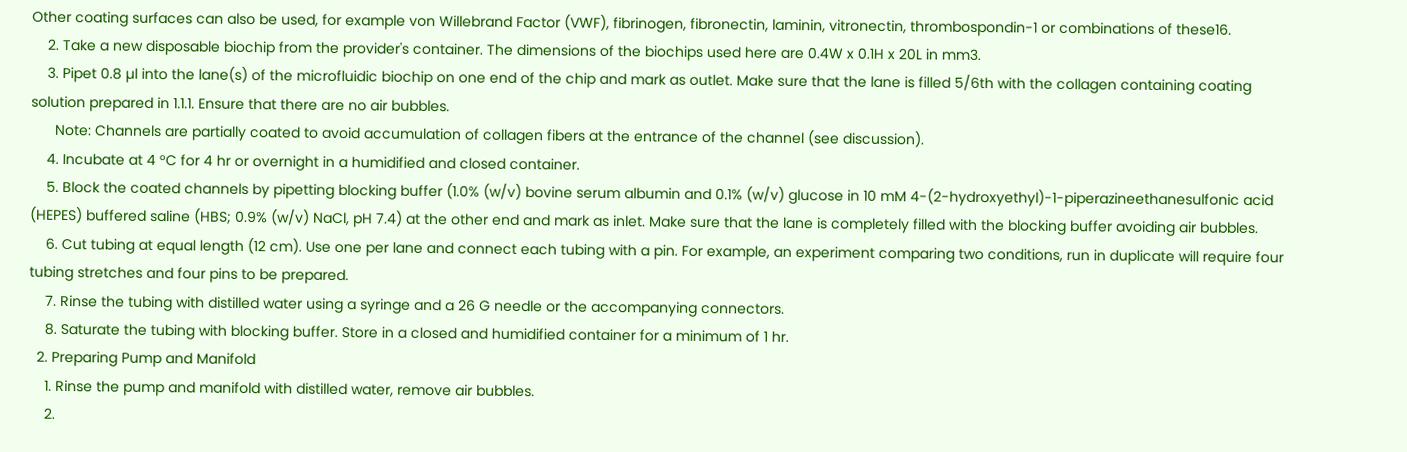Other coating surfaces can also be used, for example von Willebrand Factor (VWF), fibrinogen, fibronectin, laminin, vitronectin, thrombospondin-1 or combinations of these16.
    2. Take a new disposable biochip from the provider's container. The dimensions of the biochips used here are 0.4W x 0.1H x 20L in mm3.
    3. Pipet 0.8 µl into the lane(s) of the microfluidic biochip on one end of the chip and mark as outlet. Make sure that the lane is filled 5/6th with the collagen containing coating solution prepared in 1.1.1. Ensure that there are no air bubbles.
      Note: Channels are partially coated to avoid accumulation of collagen fibers at the entrance of the channel (see discussion).
    4. Incubate at 4 °C for 4 hr or overnight in a humidified and closed container.
    5. Block the coated channels by pipetting blocking buffer (1.0% (w/v) bovine serum albumin and 0.1% (w/v) glucose in 10 mM 4-(2-hydroxyethyl)-1-piperazineethanesulfonic acid (HEPES) buffered saline (HBS; 0.9% (w/v) NaCl, pH 7.4) at the other end and mark as inlet. Make sure that the lane is completely filled with the blocking buffer avoiding air bubbles.
    6. Cut tubing at equal length (12 cm). Use one per lane and connect each tubing with a pin. For example, an experiment comparing two conditions, run in duplicate will require four tubing stretches and four pins to be prepared.
    7. Rinse the tubing with distilled water using a syringe and a 26 G needle or the accompanying connectors.
    8. Saturate the tubing with blocking buffer. Store in a closed and humidified container for a minimum of 1 hr.
  2. Preparing Pump and Manifold
    1. Rinse the pump and manifold with distilled water, remove air bubbles.
    2.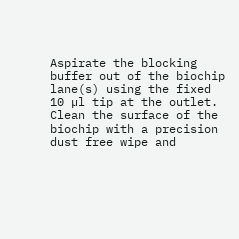Aspirate the blocking buffer out of the biochip lane(s) using the fixed 10 µl tip at the outlet. Clean the surface of the biochip with a precision dust free wipe and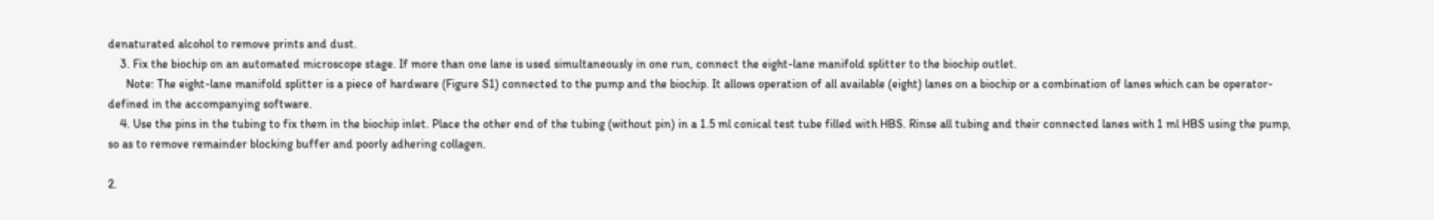denaturated alcohol to remove prints and dust.
    3. Fix the biochip on an automated microscope stage. If more than one lane is used simultaneously in one run, connect the eight-lane manifold splitter to the biochip outlet.
      Note: The eight-lane manifold splitter is a piece of hardware (Figure S1) connected to the pump and the biochip. It allows operation of all available (eight) lanes on a biochip or a combination of lanes which can be operator-defined in the accompanying software.
    4. Use the pins in the tubing to fix them in the biochip inlet. Place the other end of the tubing (without pin) in a 1.5 ml conical test tube filled with HBS. Rinse all tubing and their connected lanes with 1 ml HBS using the pump, so as to remove remainder blocking buffer and poorly adhering collagen.

2.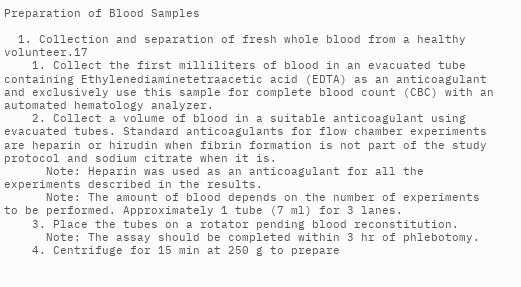Preparation of Blood Samples

  1. Collection and separation of fresh whole blood from a healthy volunteer.17
    1. Collect the first milliliters of blood in an evacuated tube containing Ethylenediaminetetraacetic acid (EDTA) as an anticoagulant and exclusively use this sample for complete blood count (CBC) with an automated hematology analyzer.
    2. Collect a volume of blood in a suitable anticoagulant using evacuated tubes. Standard anticoagulants for flow chamber experiments are heparin or hirudin when fibrin formation is not part of the study protocol and sodium citrate when it is.
      Note: Heparin was used as an anticoagulant for all the experiments described in the results.
      Note: The amount of blood depends on the number of experiments to be performed. Approximately 1 tube (7 ml) for 3 lanes.
    3. Place the tubes on a rotator pending blood reconstitution.
      Note: The assay should be completed within 3 hr of phlebotomy.
    4. Centrifuge for 15 min at 250 g to prepare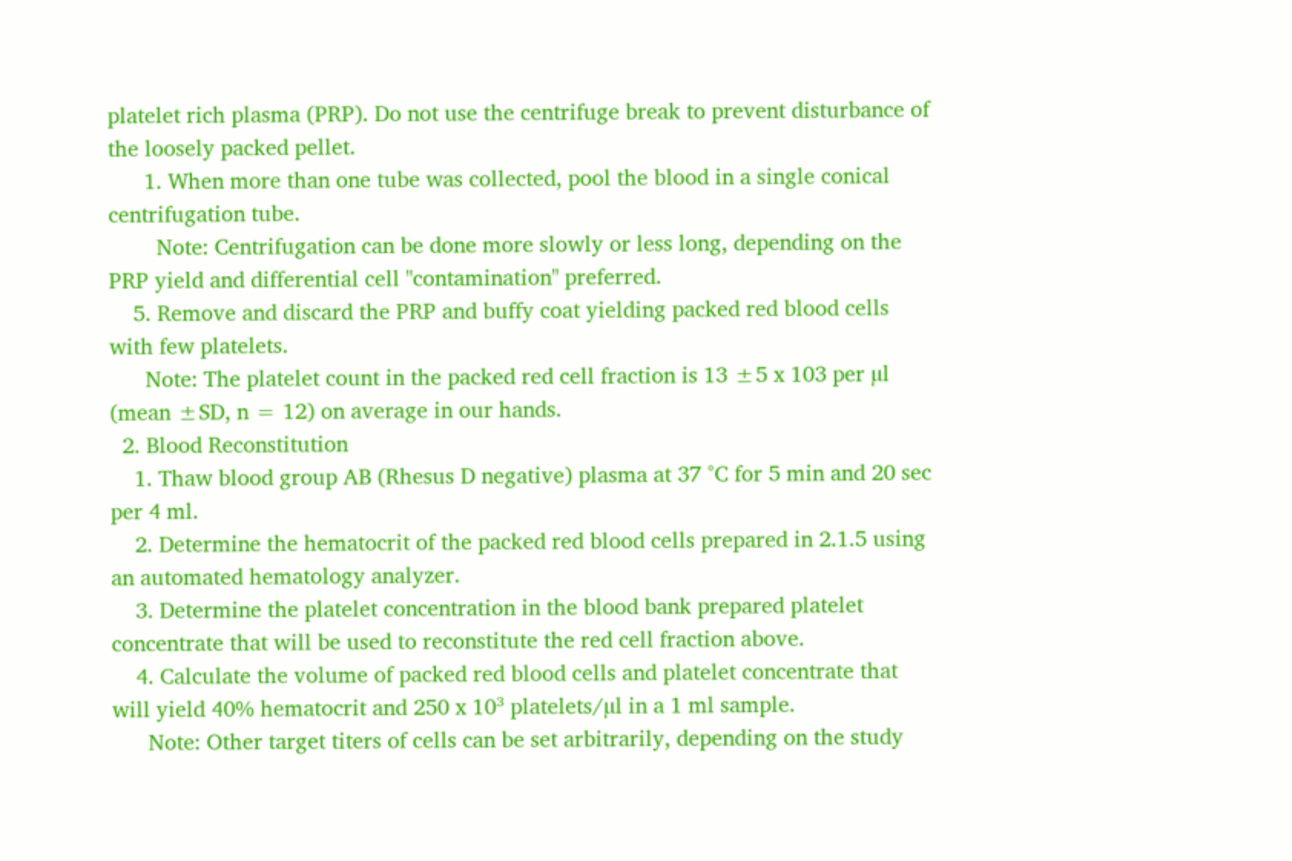platelet rich plasma (PRP). Do not use the centrifuge break to prevent disturbance of the loosely packed pellet.
      1. When more than one tube was collected, pool the blood in a single conical centrifugation tube.
        Note: Centrifugation can be done more slowly or less long, depending on the PRP yield and differential cell "contamination" preferred.
    5. Remove and discard the PRP and buffy coat yielding packed red blood cells with few platelets.
      Note: The platelet count in the packed red cell fraction is 13 ±5 x 103 per µl (mean ±SD, n = 12) on average in our hands.
  2. Blood Reconstitution
    1. Thaw blood group AB (Rhesus D negative) plasma at 37 °C for 5 min and 20 sec per 4 ml.
    2. Determine the hematocrit of the packed red blood cells prepared in 2.1.5 using an automated hematology analyzer.
    3. Determine the platelet concentration in the blood bank prepared platelet concentrate that will be used to reconstitute the red cell fraction above.
    4. Calculate the volume of packed red blood cells and platelet concentrate that will yield 40% hematocrit and 250 x 10³ platelets/µl in a 1 ml sample.
      Note: Other target titers of cells can be set arbitrarily, depending on the study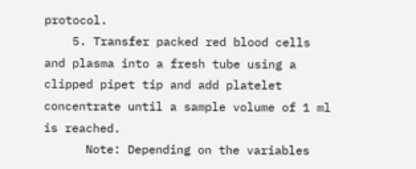protocol.
    5. Transfer packed red blood cells and plasma into a fresh tube using a clipped pipet tip and add platelet concentrate until a sample volume of 1 ml is reached.
      Note: Depending on the variables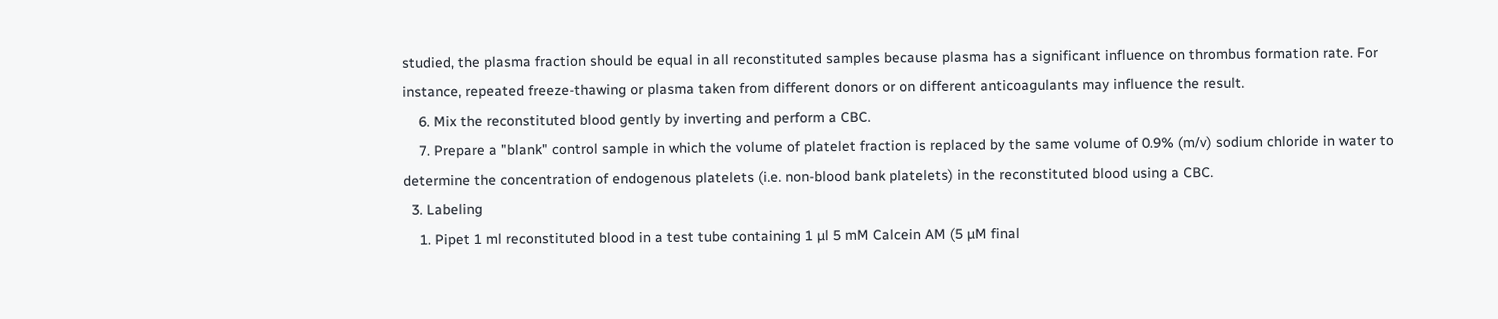studied, the plasma fraction should be equal in all reconstituted samples because plasma has a significant influence on thrombus formation rate. For instance, repeated freeze-thawing or plasma taken from different donors or on different anticoagulants may influence the result.
    6. Mix the reconstituted blood gently by inverting and perform a CBC.
    7. Prepare a "blank" control sample in which the volume of platelet fraction is replaced by the same volume of 0.9% (m/v) sodium chloride in water to determine the concentration of endogenous platelets (i.e. non-blood bank platelets) in the reconstituted blood using a CBC.
  3. Labeling
    1. Pipet 1 ml reconstituted blood in a test tube containing 1 µl 5 mM Calcein AM (5 µM final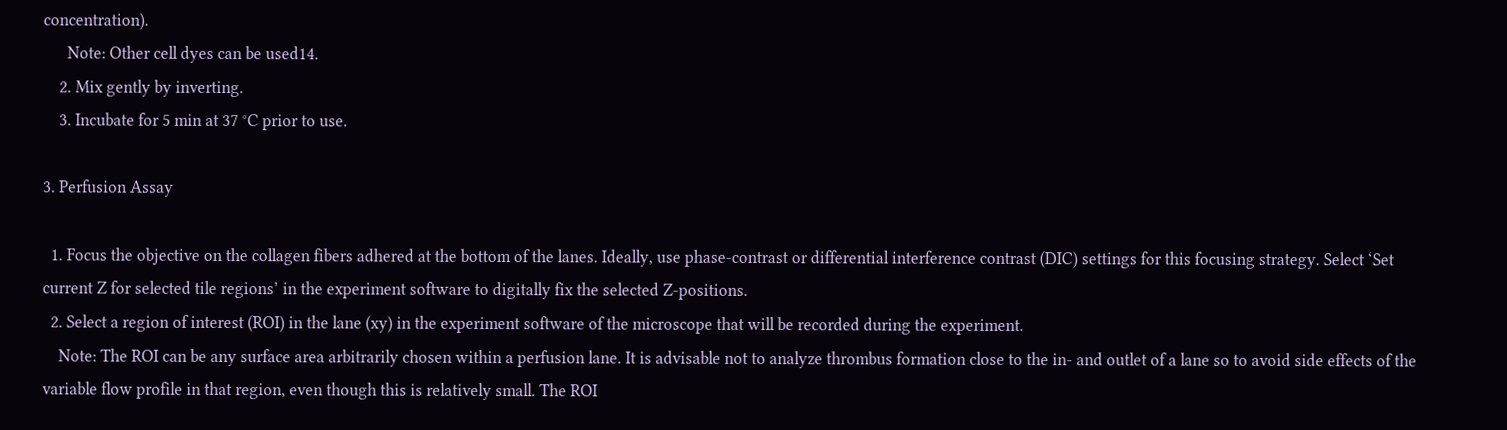concentration).
      Note: Other cell dyes can be used14.
    2. Mix gently by inverting.
    3. Incubate for 5 min at 37 °C prior to use.

3. Perfusion Assay

  1. Focus the objective on the collagen fibers adhered at the bottom of the lanes. Ideally, use phase-contrast or differential interference contrast (DIC) settings for this focusing strategy. Select ‘Set current Z for selected tile regions’ in the experiment software to digitally fix the selected Z-positions.
  2. Select a region of interest (ROI) in the lane (xy) in the experiment software of the microscope that will be recorded during the experiment.
    Note: The ROI can be any surface area arbitrarily chosen within a perfusion lane. It is advisable not to analyze thrombus formation close to the in- and outlet of a lane so to avoid side effects of the variable flow profile in that region, even though this is relatively small. The ROI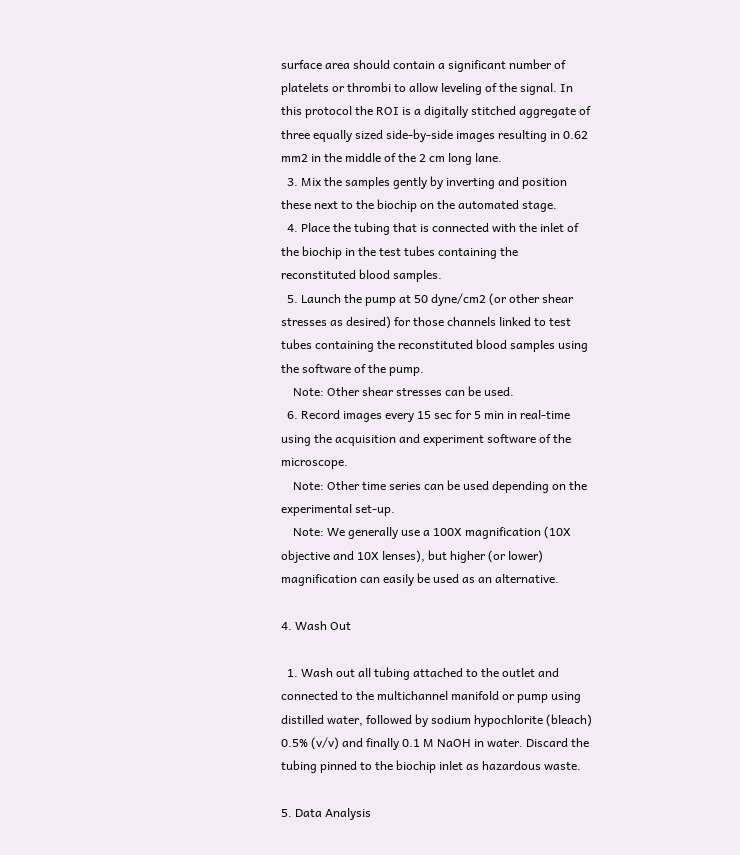surface area should contain a significant number of platelets or thrombi to allow leveling of the signal. In this protocol the ROI is a digitally stitched aggregate of three equally sized side-by-side images resulting in 0.62 mm2 in the middle of the 2 cm long lane.
  3. Mix the samples gently by inverting and position these next to the biochip on the automated stage.
  4. Place the tubing that is connected with the inlet of the biochip in the test tubes containing the reconstituted blood samples.
  5. Launch the pump at 50 dyne/cm2 (or other shear stresses as desired) for those channels linked to test tubes containing the reconstituted blood samples using the software of the pump.
    Note: Other shear stresses can be used.
  6. Record images every 15 sec for 5 min in real-time using the acquisition and experiment software of the microscope.
    Note: Other time series can be used depending on the experimental set-up.
    Note: We generally use a 100X magnification (10X objective and 10X lenses), but higher (or lower) magnification can easily be used as an alternative.

4. Wash Out

  1. Wash out all tubing attached to the outlet and connected to the multichannel manifold or pump using distilled water, followed by sodium hypochlorite (bleach) 0.5% (v/v) and finally 0.1 M NaOH in water. Discard the tubing pinned to the biochip inlet as hazardous waste.

5. Data Analysis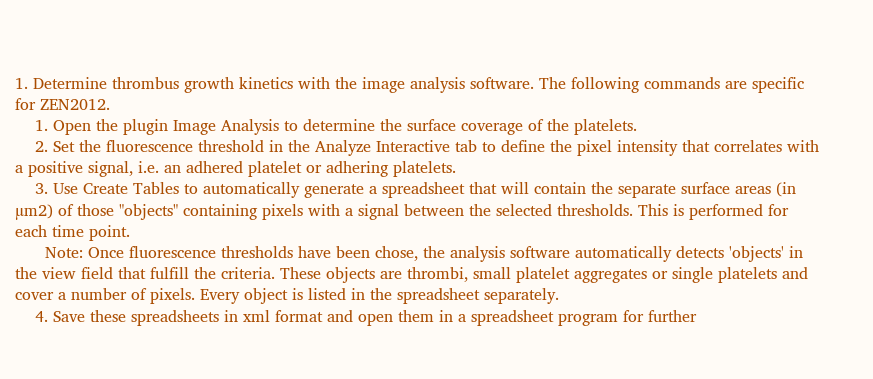1. Determine thrombus growth kinetics with the image analysis software. The following commands are specific for ZEN2012.
    1. Open the plugin Image Analysis to determine the surface coverage of the platelets.
    2. Set the fluorescence threshold in the Analyze Interactive tab to define the pixel intensity that correlates with a positive signal, i.e. an adhered platelet or adhering platelets.
    3. Use Create Tables to automatically generate a spreadsheet that will contain the separate surface areas (in µm2) of those "objects" containing pixels with a signal between the selected thresholds. This is performed for each time point.
      Note: Once fluorescence thresholds have been chose, the analysis software automatically detects 'objects' in the view field that fulfill the criteria. These objects are thrombi, small platelet aggregates or single platelets and cover a number of pixels. Every object is listed in the spreadsheet separately.
    4. Save these spreadsheets in xml format and open them in a spreadsheet program for further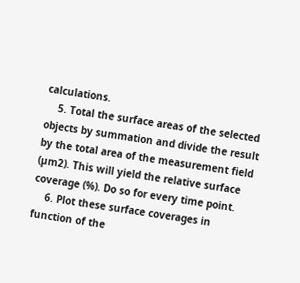calculations.
    5. Total the surface areas of the selected objects by summation and divide the result by the total area of the measurement field (µm2). This will yield the relative surface coverage (%). Do so for every time point.
    6. Plot these surface coverages in function of the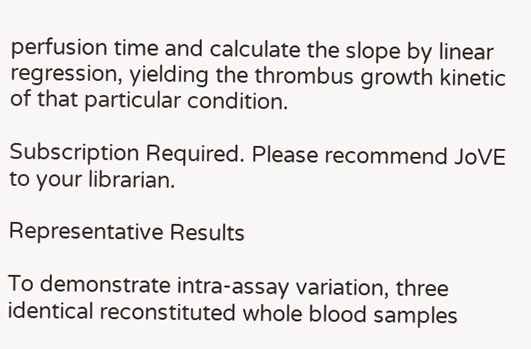perfusion time and calculate the slope by linear regression, yielding the thrombus growth kinetic of that particular condition.

Subscription Required. Please recommend JoVE to your librarian.

Representative Results

To demonstrate intra-assay variation, three identical reconstituted whole blood samples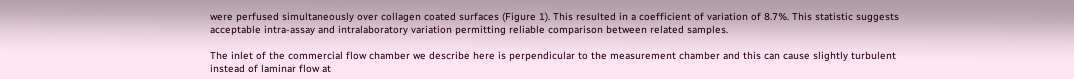were perfused simultaneously over collagen coated surfaces (Figure 1). This resulted in a coefficient of variation of 8.7%. This statistic suggests acceptable intra-assay and intralaboratory variation permitting reliable comparison between related samples.

The inlet of the commercial flow chamber we describe here is perpendicular to the measurement chamber and this can cause slightly turbulent instead of laminar flow at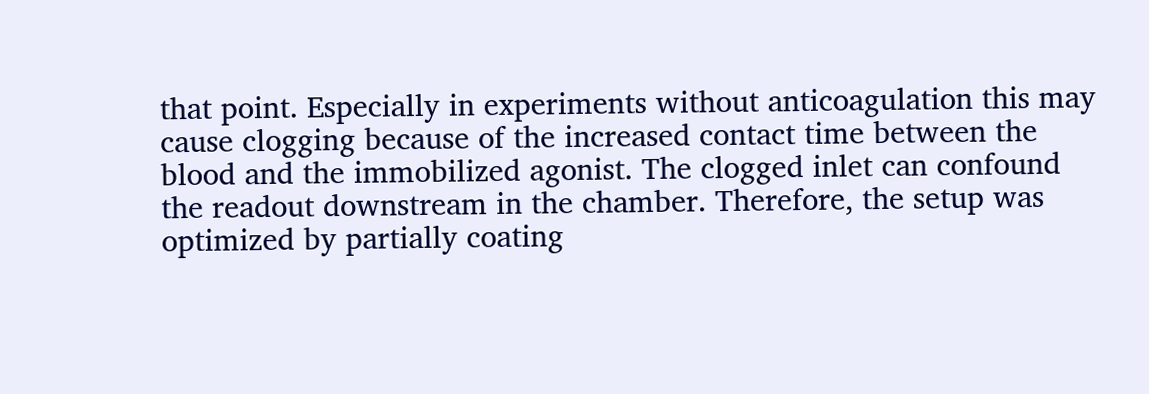that point. Especially in experiments without anticoagulation this may cause clogging because of the increased contact time between the blood and the immobilized agonist. The clogged inlet can confound the readout downstream in the chamber. Therefore, the setup was optimized by partially coating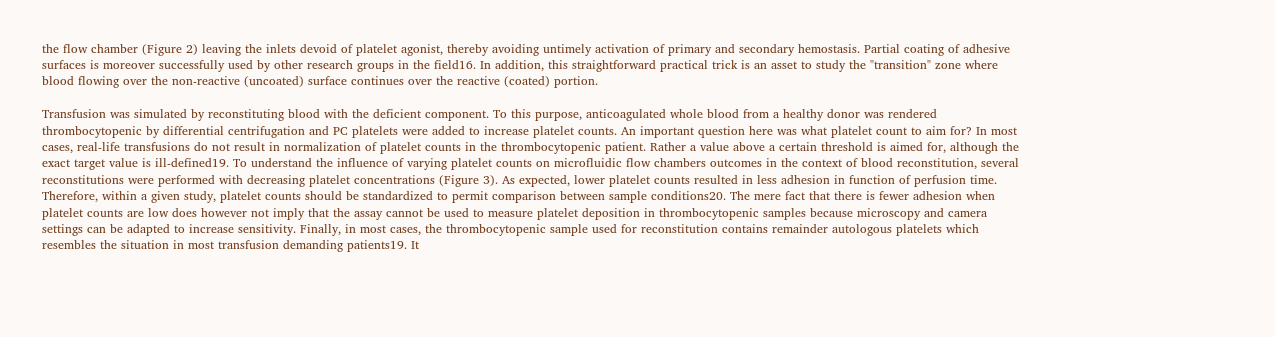the flow chamber (Figure 2) leaving the inlets devoid of platelet agonist, thereby avoiding untimely activation of primary and secondary hemostasis. Partial coating of adhesive surfaces is moreover successfully used by other research groups in the field16. In addition, this straightforward practical trick is an asset to study the "transition" zone where blood flowing over the non-reactive (uncoated) surface continues over the reactive (coated) portion.

Transfusion was simulated by reconstituting blood with the deficient component. To this purpose, anticoagulated whole blood from a healthy donor was rendered thrombocytopenic by differential centrifugation and PC platelets were added to increase platelet counts. An important question here was what platelet count to aim for? In most cases, real-life transfusions do not result in normalization of platelet counts in the thrombocytopenic patient. Rather a value above a certain threshold is aimed for, although the exact target value is ill-defined19. To understand the influence of varying platelet counts on microfluidic flow chambers outcomes in the context of blood reconstitution, several reconstitutions were performed with decreasing platelet concentrations (Figure 3). As expected, lower platelet counts resulted in less adhesion in function of perfusion time. Therefore, within a given study, platelet counts should be standardized to permit comparison between sample conditions20. The mere fact that there is fewer adhesion when platelet counts are low does however not imply that the assay cannot be used to measure platelet deposition in thrombocytopenic samples because microscopy and camera settings can be adapted to increase sensitivity. Finally, in most cases, the thrombocytopenic sample used for reconstitution contains remainder autologous platelets which resembles the situation in most transfusion demanding patients19. It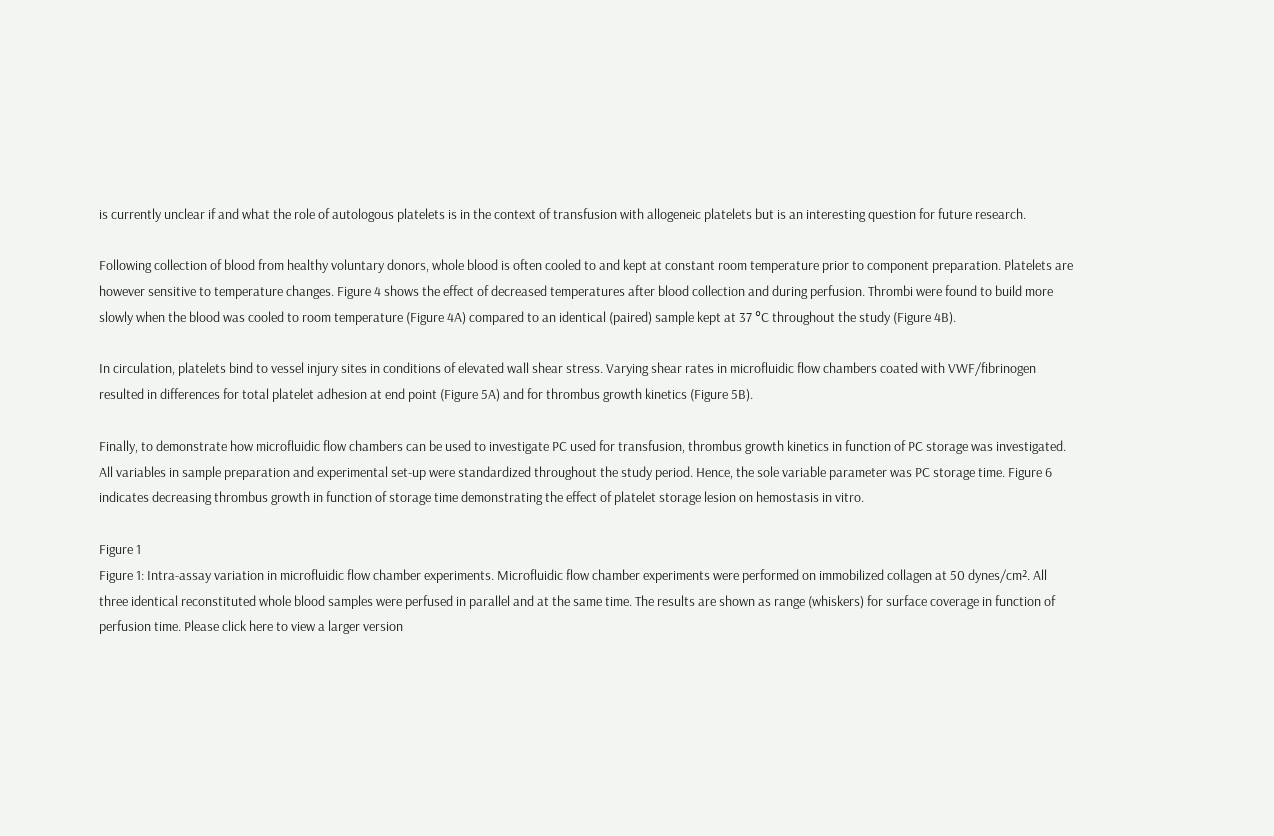is currently unclear if and what the role of autologous platelets is in the context of transfusion with allogeneic platelets but is an interesting question for future research.

Following collection of blood from healthy voluntary donors, whole blood is often cooled to and kept at constant room temperature prior to component preparation. Platelets are however sensitive to temperature changes. Figure 4 shows the effect of decreased temperatures after blood collection and during perfusion. Thrombi were found to build more slowly when the blood was cooled to room temperature (Figure 4A) compared to an identical (paired) sample kept at 37 °C throughout the study (Figure 4B).

In circulation, platelets bind to vessel injury sites in conditions of elevated wall shear stress. Varying shear rates in microfluidic flow chambers coated with VWF/fibrinogen resulted in differences for total platelet adhesion at end point (Figure 5A) and for thrombus growth kinetics (Figure 5B).

Finally, to demonstrate how microfluidic flow chambers can be used to investigate PC used for transfusion, thrombus growth kinetics in function of PC storage was investigated. All variables in sample preparation and experimental set-up were standardized throughout the study period. Hence, the sole variable parameter was PC storage time. Figure 6 indicates decreasing thrombus growth in function of storage time demonstrating the effect of platelet storage lesion on hemostasis in vitro.

Figure 1
Figure 1: Intra-assay variation in microfluidic flow chamber experiments. Microfluidic flow chamber experiments were performed on immobilized collagen at 50 dynes/cm². All three identical reconstituted whole blood samples were perfused in parallel and at the same time. The results are shown as range (whiskers) for surface coverage in function of perfusion time. Please click here to view a larger version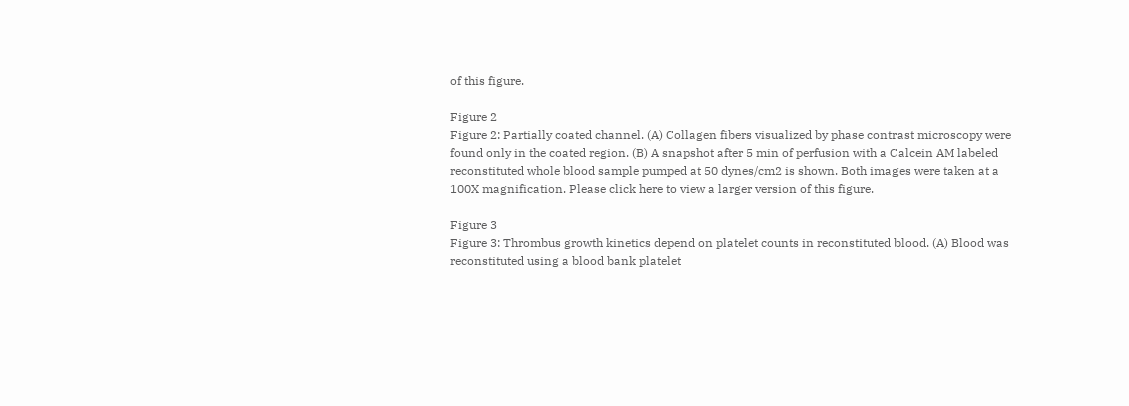of this figure.

Figure 2
Figure 2: Partially coated channel. (A) Collagen fibers visualized by phase contrast microscopy were found only in the coated region. (B) A snapshot after 5 min of perfusion with a Calcein AM labeled reconstituted whole blood sample pumped at 50 dynes/cm2 is shown. Both images were taken at a 100X magnification. Please click here to view a larger version of this figure.

Figure 3
Figure 3: Thrombus growth kinetics depend on platelet counts in reconstituted blood. (A) Blood was reconstituted using a blood bank platelet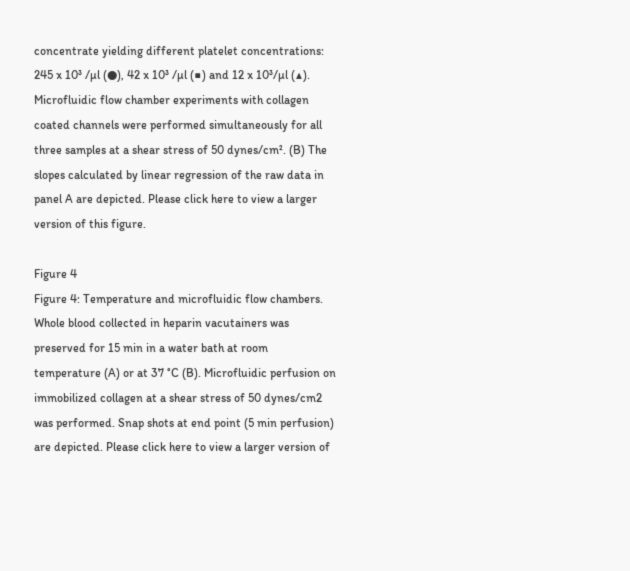concentrate yielding different platelet concentrations: 245 x 10³ /µl (●), 42 x 10³ /µl (■) and 12 x 10³/µl (▲). Microfluidic flow chamber experiments with collagen coated channels were performed simultaneously for all three samples at a shear stress of 50 dynes/cm². (B) The slopes calculated by linear regression of the raw data in panel A are depicted. Please click here to view a larger version of this figure.

Figure 4
Figure 4: Temperature and microfluidic flow chambers. Whole blood collected in heparin vacutainers was preserved for 15 min in a water bath at room temperature (A) or at 37 °C (B). Microfluidic perfusion on immobilized collagen at a shear stress of 50 dynes/cm2 was performed. Snap shots at end point (5 min perfusion) are depicted. Please click here to view a larger version of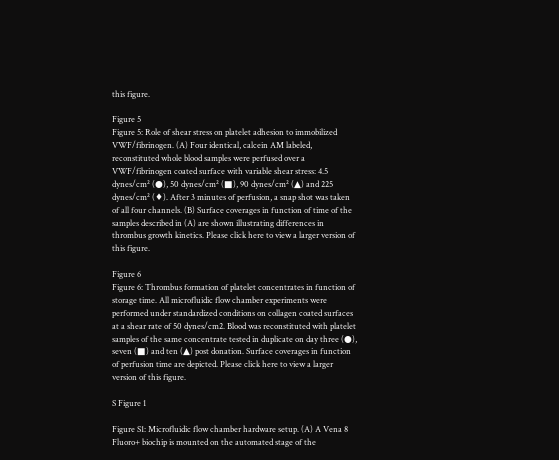this figure.

Figure 5
Figure 5: Role of shear stress on platelet adhesion to immobilized VWF/fibrinogen. (A) Four identical, calcein AM labeled, reconstituted whole blood samples were perfused over a VWF/fibrinogen coated surface with variable shear stress: 4.5 dynes/cm² (●), 50 dynes/cm² (■), 90 dynes/cm² (▲) and 225 dynes/cm² (♦). After 3 minutes of perfusion, a snap shot was taken of all four channels. (B) Surface coverages in function of time of the samples described in (A) are shown illustrating differences in thrombus growth kinetics. Please click here to view a larger version of this figure.

Figure 6
Figure 6: Thrombus formation of platelet concentrates in function of storage time. All microfluidic flow chamber experiments were performed under standardized conditions on collagen coated surfaces at a shear rate of 50 dynes/cm2. Blood was reconstituted with platelet samples of the same concentrate tested in duplicate on day three (●), seven (■) and ten (▲) post donation. Surface coverages in function of perfusion time are depicted. Please click here to view a larger version of this figure.

S Figure 1

Figure S1: Microfluidic flow chamber hardware setup. (A) A Vena 8 Fluoro+ biochip is mounted on the automated stage of the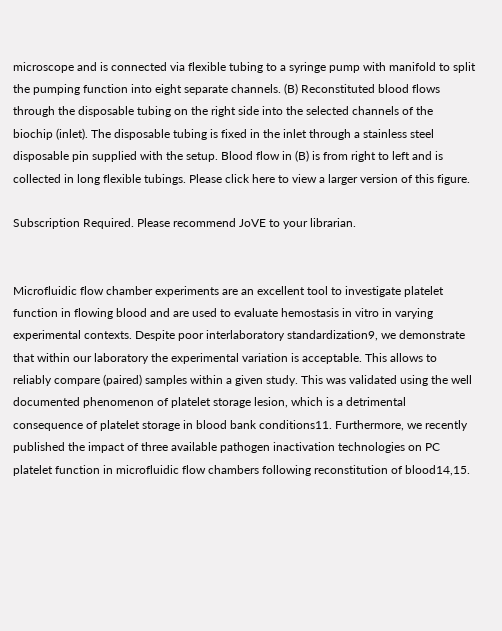microscope and is connected via flexible tubing to a syringe pump with manifold to split the pumping function into eight separate channels. (B) Reconstituted blood flows through the disposable tubing on the right side into the selected channels of the biochip (inlet). The disposable tubing is fixed in the inlet through a stainless steel disposable pin supplied with the setup. Blood flow in (B) is from right to left and is collected in long flexible tubings. Please click here to view a larger version of this figure.

Subscription Required. Please recommend JoVE to your librarian.


Microfluidic flow chamber experiments are an excellent tool to investigate platelet function in flowing blood and are used to evaluate hemostasis in vitro in varying experimental contexts. Despite poor interlaboratory standardization9, we demonstrate that within our laboratory the experimental variation is acceptable. This allows to reliably compare (paired) samples within a given study. This was validated using the well documented phenomenon of platelet storage lesion, which is a detrimental consequence of platelet storage in blood bank conditions11. Furthermore, we recently published the impact of three available pathogen inactivation technologies on PC platelet function in microfluidic flow chambers following reconstitution of blood14,15.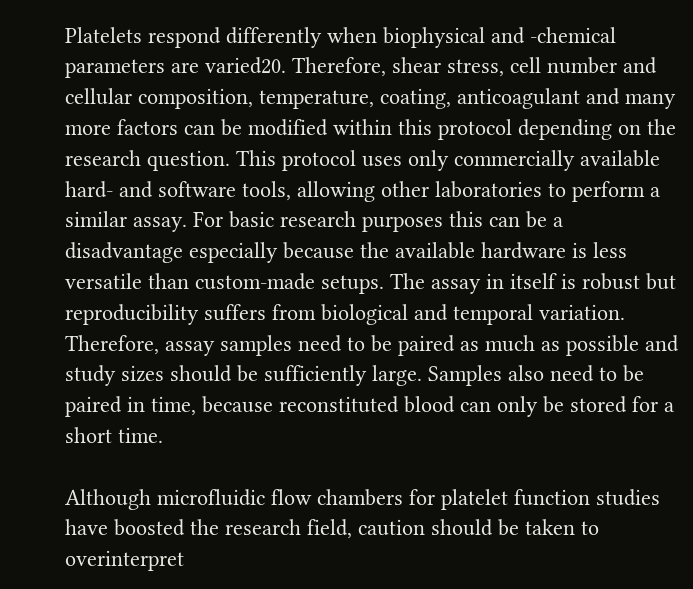Platelets respond differently when biophysical and -chemical parameters are varied20. Therefore, shear stress, cell number and cellular composition, temperature, coating, anticoagulant and many more factors can be modified within this protocol depending on the research question. This protocol uses only commercially available hard- and software tools, allowing other laboratories to perform a similar assay. For basic research purposes this can be a disadvantage especially because the available hardware is less versatile than custom-made setups. The assay in itself is robust but reproducibility suffers from biological and temporal variation. Therefore, assay samples need to be paired as much as possible and study sizes should be sufficiently large. Samples also need to be paired in time, because reconstituted blood can only be stored for a short time.

Although microfluidic flow chambers for platelet function studies have boosted the research field, caution should be taken to overinterpret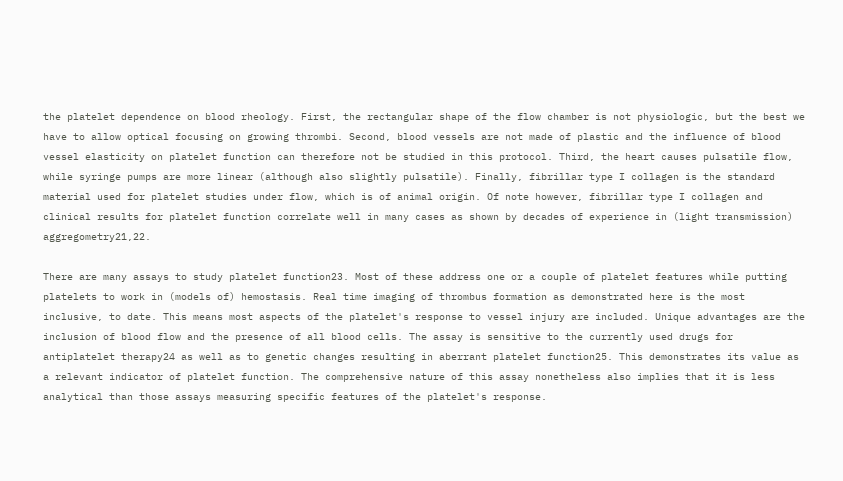the platelet dependence on blood rheology. First, the rectangular shape of the flow chamber is not physiologic, but the best we have to allow optical focusing on growing thrombi. Second, blood vessels are not made of plastic and the influence of blood vessel elasticity on platelet function can therefore not be studied in this protocol. Third, the heart causes pulsatile flow, while syringe pumps are more linear (although also slightly pulsatile). Finally, fibrillar type I collagen is the standard material used for platelet studies under flow, which is of animal origin. Of note however, fibrillar type I collagen and clinical results for platelet function correlate well in many cases as shown by decades of experience in (light transmission) aggregometry21,22.

There are many assays to study platelet function23. Most of these address one or a couple of platelet features while putting platelets to work in (models of) hemostasis. Real time imaging of thrombus formation as demonstrated here is the most inclusive, to date. This means most aspects of the platelet's response to vessel injury are included. Unique advantages are the inclusion of blood flow and the presence of all blood cells. The assay is sensitive to the currently used drugs for antiplatelet therapy24 as well as to genetic changes resulting in aberrant platelet function25. This demonstrates its value as a relevant indicator of platelet function. The comprehensive nature of this assay nonetheless also implies that it is less analytical than those assays measuring specific features of the platelet's response.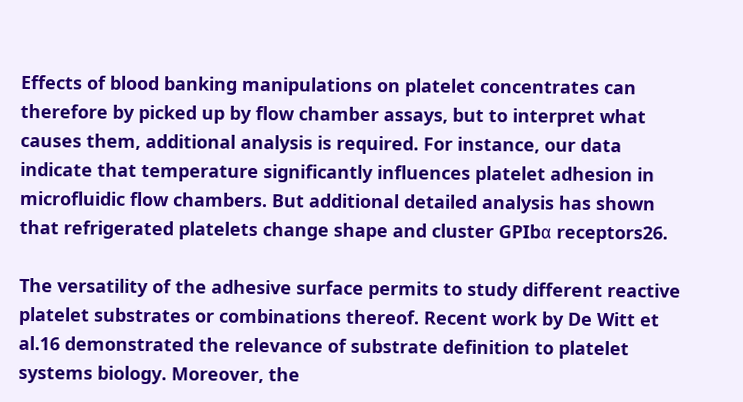Effects of blood banking manipulations on platelet concentrates can therefore by picked up by flow chamber assays, but to interpret what causes them, additional analysis is required. For instance, our data indicate that temperature significantly influences platelet adhesion in microfluidic flow chambers. But additional detailed analysis has shown that refrigerated platelets change shape and cluster GPIbα receptors26.

The versatility of the adhesive surface permits to study different reactive platelet substrates or combinations thereof. Recent work by De Witt et al.16 demonstrated the relevance of substrate definition to platelet systems biology. Moreover, the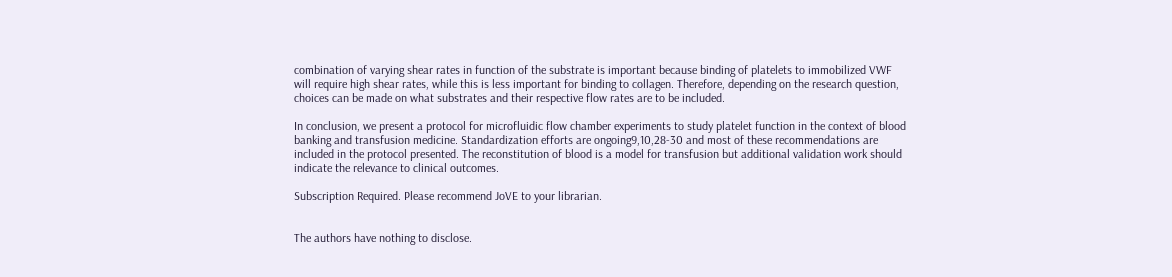combination of varying shear rates in function of the substrate is important because binding of platelets to immobilized VWF will require high shear rates, while this is less important for binding to collagen. Therefore, depending on the research question, choices can be made on what substrates and their respective flow rates are to be included.

In conclusion, we present a protocol for microfluidic flow chamber experiments to study platelet function in the context of blood banking and transfusion medicine. Standardization efforts are ongoing9,10,28-30 and most of these recommendations are included in the protocol presented. The reconstitution of blood is a model for transfusion but additional validation work should indicate the relevance to clinical outcomes.

Subscription Required. Please recommend JoVE to your librarian.


The authors have nothing to disclose.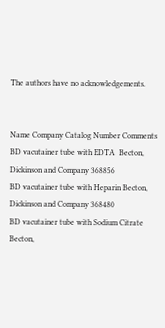The authors have no acknowledgements.


Name Company Catalog Number Comments
BD vacutainer tube with EDTA  Becton, Dickinson and Company 368856
BD vacutainer tube with Heparin Becton, Dickinson and Company 368480
BD vacutainer tube with Sodium Citrate Becton,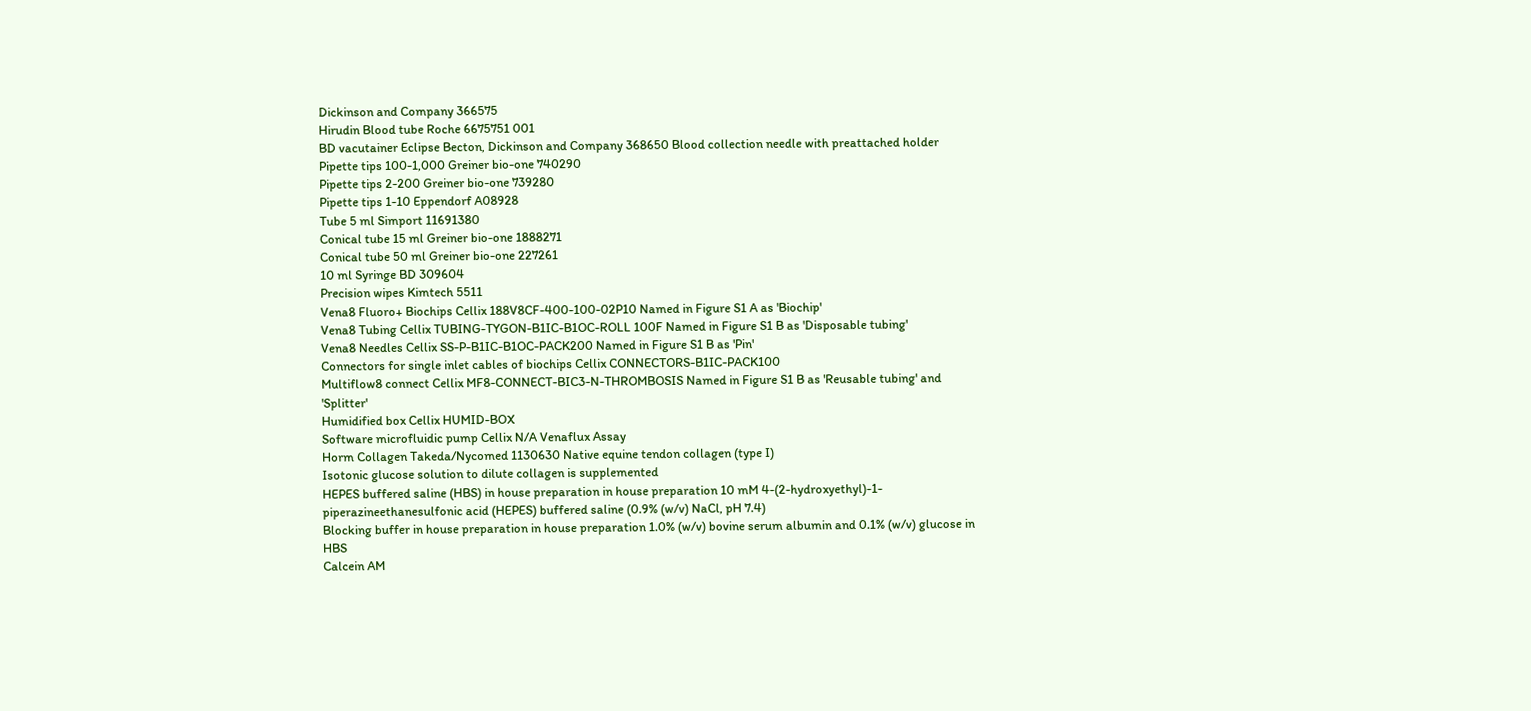Dickinson and Company 366575
Hirudin Blood tube Roche 6675751 001
BD vacutainer Eclipse Becton, Dickinson and Company 368650 Blood collection needle with preattached holder
Pipette tips 100-1,000 Greiner bio-one 740290
Pipette tips 2-200 Greiner bio-one 739280
Pipette tips 1-10 Eppendorf A08928
Tube 5 ml Simport 11691380
Conical tube 15 ml Greiner bio-one 1888271
Conical tube 50 ml Greiner bio-one 227261
10 ml Syringe BD 309604
Precision wipes Kimtech 5511
Vena8 Fluoro+ Biochips Cellix 188V8CF-400-100-02P10 Named in Figure S1 A as 'Biochip'
Vena8 Tubing Cellix TUBING-TYGON-B1IC-B1OC-ROLL 100F Named in Figure S1 B as 'Disposable tubing'
Vena8 Needles Cellix SS-P-B1IC-B1OC-PACK200 Named in Figure S1 B as 'Pin'
Connectors for single inlet cables of biochips Cellix CONNECTORS-B1IC-PACK100
Multiflow8 connect Cellix MF8-CONNECT-BIC3-N-THROMBOSIS Named in Figure S1 B as 'Reusable tubing' and 'Splitter'
Humidified box Cellix HUMID-BOX
Software microfluidic pump Cellix N/A Venaflux Assay
Horm Collagen Takeda/Nycomed 1130630 Native equine tendon collagen (type I)
Isotonic glucose solution to dilute collagen is supplemented
HEPES buffered saline (HBS) in house preparation in house preparation 10 mM 4-(2-hydroxyethyl)-1-piperazineethanesulfonic acid (HEPES) buffered saline (0.9% (w/v) NaCl, pH 7.4)
Blocking buffer in house preparation in house preparation 1.0% (w/v) bovine serum albumin and 0.1% (w/v) glucose in HBS
Calcein AM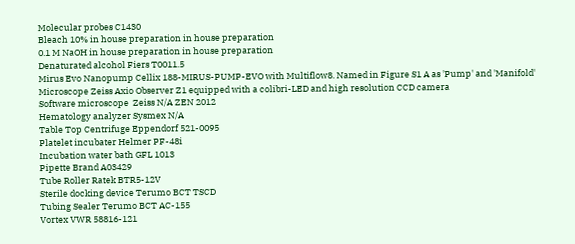Molecular probes C1430
Bleach 10% in house preparation in house preparation
0.1 M NaOH in house preparation in house preparation
Denaturated alcohol Fiers T0011.5
Mirus Evo Nanopump Cellix 188-MIRUS-PUMP-EVO with Multiflow8. Named in Figure S1 A as 'Pump' and 'Manifold'
Microscope Zeiss Axio Observer Z1 equipped with a colibri-LED and high resolution CCD camera
Software microscope  Zeiss N/A ZEN 2012
Hematology analyzer Sysmex N/A
Table Top Centrifuge Eppendorf 521-0095
Platelet incubater Helmer PF-48i
Incubation water bath GFL 1013
Pipette Brand A03429
Tube Roller Ratek BTR5-12V
Sterile docking device Terumo BCT TSCD
Tubing Sealer Terumo BCT AC-155
Vortex VWR 58816-121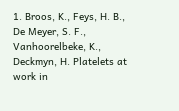1. Broos, K., Feys, H. B., De Meyer, S. F., Vanhoorelbeke, K., Deckmyn, H. Platelets at work in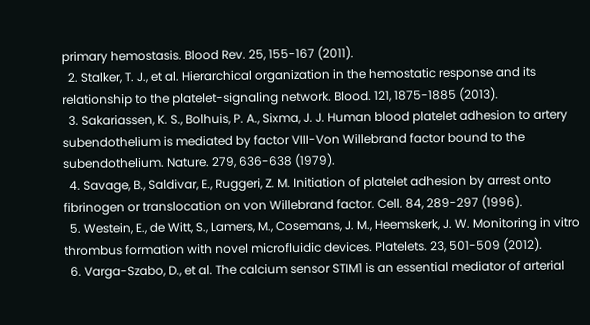primary hemostasis. Blood Rev. 25, 155-167 (2011).
  2. Stalker, T. J., et al. Hierarchical organization in the hemostatic response and its relationship to the platelet-signaling network. Blood. 121, 1875-1885 (2013).
  3. Sakariassen, K. S., Bolhuis, P. A., Sixma, J. J. Human blood platelet adhesion to artery subendothelium is mediated by factor VIII-Von Willebrand factor bound to the subendothelium. Nature. 279, 636-638 (1979).
  4. Savage, B., Saldivar, E., Ruggeri, Z. M. Initiation of platelet adhesion by arrest onto fibrinogen or translocation on von Willebrand factor. Cell. 84, 289-297 (1996).
  5. Westein, E., de Witt, S., Lamers, M., Cosemans, J. M., Heemskerk, J. W. Monitoring in vitro thrombus formation with novel microfluidic devices. Platelets. 23, 501-509 (2012).
  6. Varga-Szabo, D., et al. The calcium sensor STIM1 is an essential mediator of arterial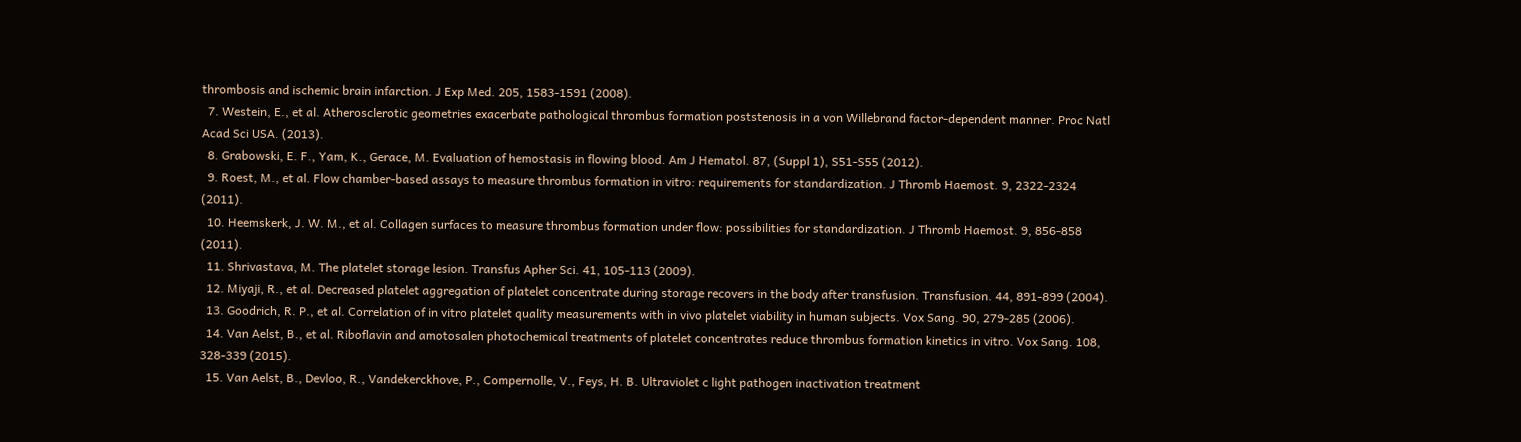thrombosis and ischemic brain infarction. J Exp Med. 205, 1583-1591 (2008).
  7. Westein, E., et al. Atherosclerotic geometries exacerbate pathological thrombus formation poststenosis in a von Willebrand factor-dependent manner. Proc Natl Acad Sci USA. (2013).
  8. Grabowski, E. F., Yam, K., Gerace, M. Evaluation of hemostasis in flowing blood. Am J Hematol. 87, (Suppl 1), S51-S55 (2012).
  9. Roest, M., et al. Flow chamber-based assays to measure thrombus formation in vitro: requirements for standardization. J Thromb Haemost. 9, 2322-2324 (2011).
  10. Heemskerk, J. W. M., et al. Collagen surfaces to measure thrombus formation under flow: possibilities for standardization. J Thromb Haemost. 9, 856-858 (2011).
  11. Shrivastava, M. The platelet storage lesion. Transfus Apher Sci. 41, 105-113 (2009).
  12. Miyaji, R., et al. Decreased platelet aggregation of platelet concentrate during storage recovers in the body after transfusion. Transfusion. 44, 891-899 (2004).
  13. Goodrich, R. P., et al. Correlation of in vitro platelet quality measurements with in vivo platelet viability in human subjects. Vox Sang. 90, 279-285 (2006).
  14. Van Aelst, B., et al. Riboflavin and amotosalen photochemical treatments of platelet concentrates reduce thrombus formation kinetics in vitro. Vox Sang. 108, 328-339 (2015).
  15. Van Aelst, B., Devloo, R., Vandekerckhove, P., Compernolle, V., Feys, H. B. Ultraviolet c light pathogen inactivation treatment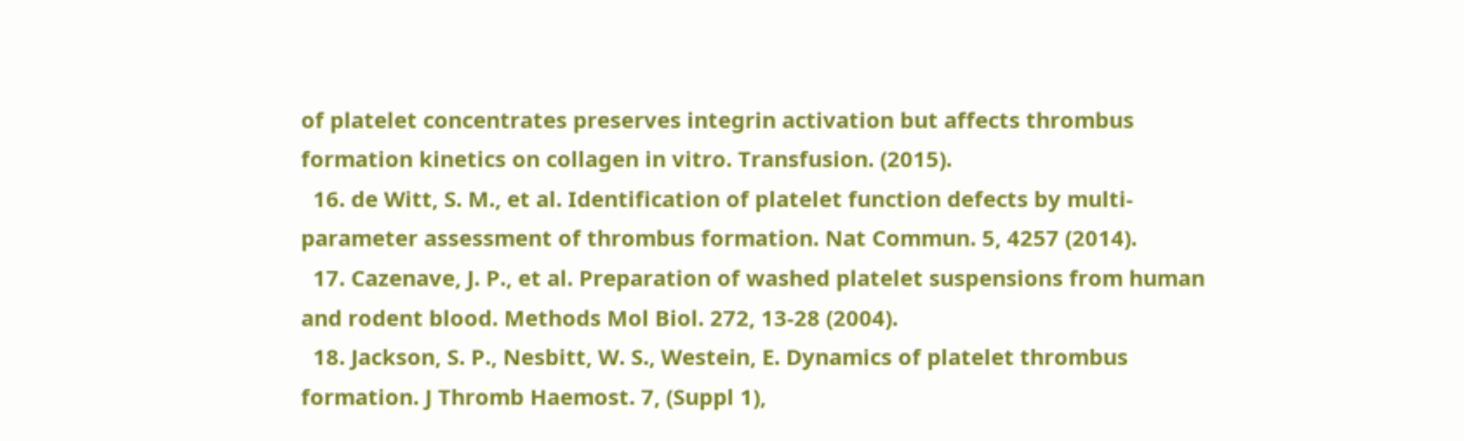of platelet concentrates preserves integrin activation but affects thrombus formation kinetics on collagen in vitro. Transfusion. (2015).
  16. de Witt, S. M., et al. Identification of platelet function defects by multi-parameter assessment of thrombus formation. Nat Commun. 5, 4257 (2014).
  17. Cazenave, J. P., et al. Preparation of washed platelet suspensions from human and rodent blood. Methods Mol Biol. 272, 13-28 (2004).
  18. Jackson, S. P., Nesbitt, W. S., Westein, E. Dynamics of platelet thrombus formation. J Thromb Haemost. 7, (Suppl 1),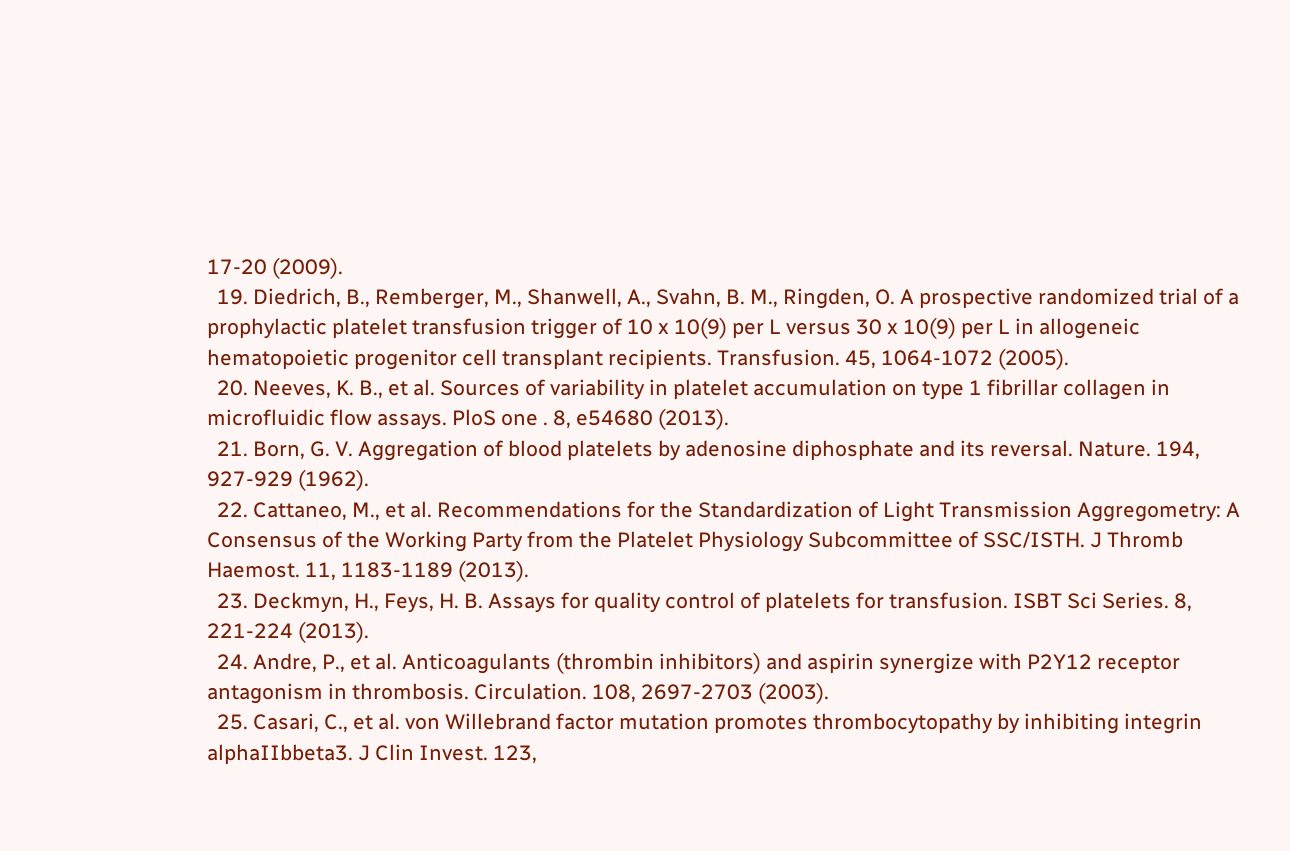17-20 (2009).
  19. Diedrich, B., Remberger, M., Shanwell, A., Svahn, B. M., Ringden, O. A prospective randomized trial of a prophylactic platelet transfusion trigger of 10 x 10(9) per L versus 30 x 10(9) per L in allogeneic hematopoietic progenitor cell transplant recipients. Transfusion. 45, 1064-1072 (2005).
  20. Neeves, K. B., et al. Sources of variability in platelet accumulation on type 1 fibrillar collagen in microfluidic flow assays. PloS one . 8, e54680 (2013).
  21. Born, G. V. Aggregation of blood platelets by adenosine diphosphate and its reversal. Nature. 194, 927-929 (1962).
  22. Cattaneo, M., et al. Recommendations for the Standardization of Light Transmission Aggregometry: A Consensus of the Working Party from the Platelet Physiology Subcommittee of SSC/ISTH. J Thromb Haemost. 11, 1183-1189 (2013).
  23. Deckmyn, H., Feys, H. B. Assays for quality control of platelets for transfusion. ISBT Sci Series. 8, 221-224 (2013).
  24. Andre, P., et al. Anticoagulants (thrombin inhibitors) and aspirin synergize with P2Y12 receptor antagonism in thrombosis. Circulation. 108, 2697-2703 (2003).
  25. Casari, C., et al. von Willebrand factor mutation promotes thrombocytopathy by inhibiting integrin alphaIIbbeta3. J Clin Invest. 123,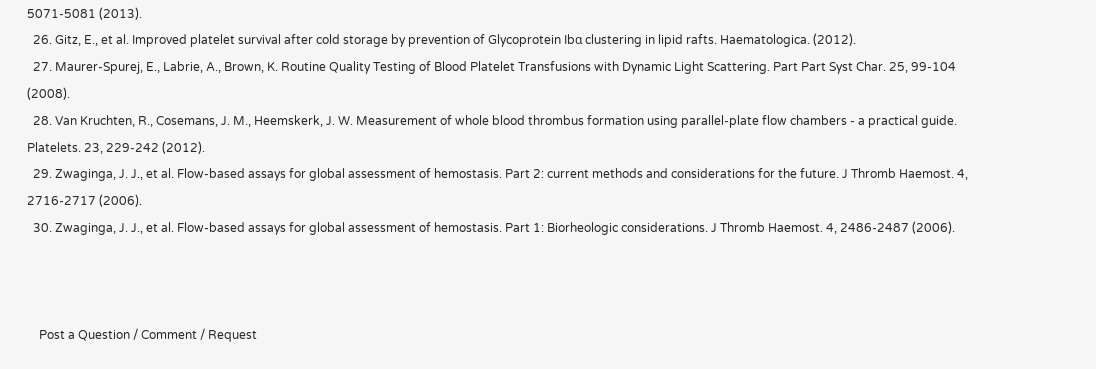5071-5081 (2013).
  26. Gitz, E., et al. Improved platelet survival after cold storage by prevention of Glycoprotein Ibα clustering in lipid rafts. Haematologica. (2012).
  27. Maurer-Spurej, E., Labrie, A., Brown, K. Routine Quality Testing of Blood Platelet Transfusions with Dynamic Light Scattering. Part Part Syst Char. 25, 99-104 (2008).
  28. Van Kruchten, R., Cosemans, J. M., Heemskerk, J. W. Measurement of whole blood thrombus formation using parallel-plate flow chambers - a practical guide. Platelets. 23, 229-242 (2012).
  29. Zwaginga, J. J., et al. Flow-based assays for global assessment of hemostasis. Part 2: current methods and considerations for the future. J Thromb Haemost. 4, 2716-2717 (2006).
  30. Zwaginga, J. J., et al. Flow-based assays for global assessment of hemostasis. Part 1: Biorheologic considerations. J Thromb Haemost. 4, 2486-2487 (2006).



    Post a Question / Comment / Request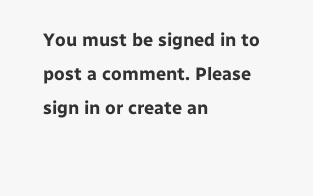You must be signed in to post a comment. Please sign in or create an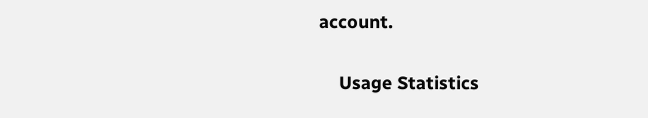account.

    Usage Statistics